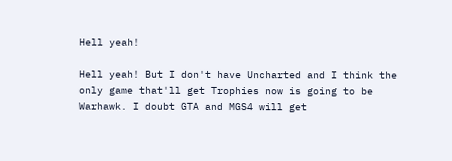Hell yeah!

Hell yeah! But I don't have Uncharted and I think the only game that'll get Trophies now is going to be Warhawk. I doubt GTA and MGS4 will get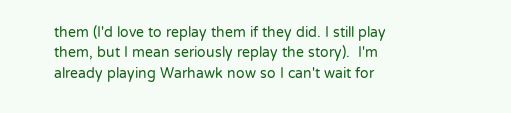them (I'd love to replay them if they did. I still play them, but I mean seriously replay the story).  I'm already playing Warhawk now so I can't wait for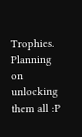Trophies. Planning on unlocking them all :P